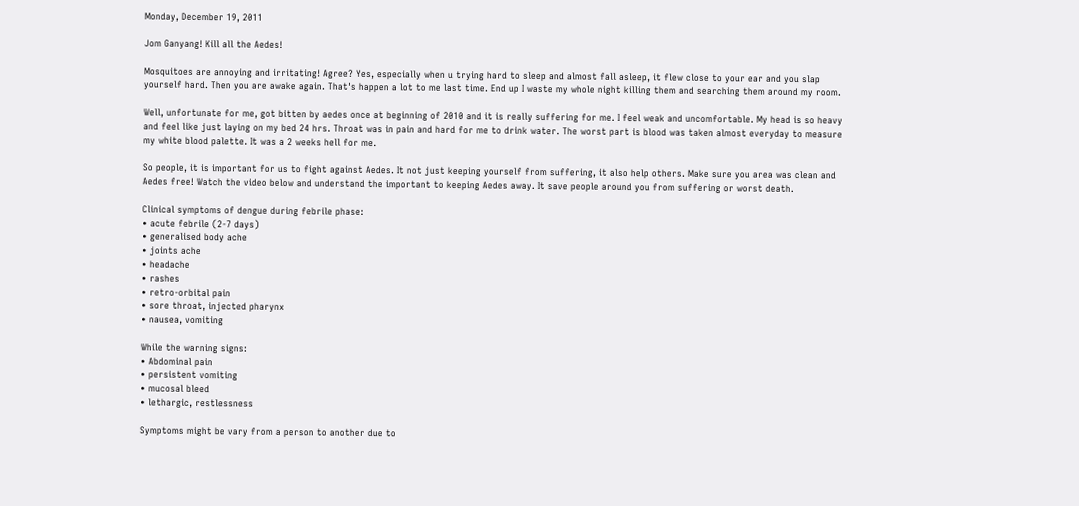Monday, December 19, 2011

Jom Ganyang! Kill all the Aedes!

Mosquitoes are annoying and irritating! Agree? Yes, especially when u trying hard to sleep and almost fall asleep, it flew close to your ear and you slap yourself hard. Then you are awake again. That's happen a lot to me last time. End up I waste my whole night killing them and searching them around my room.

Well, unfortunate for me, got bitten by aedes once at beginning of 2010 and it is really suffering for me. I feel weak and uncomfortable. My head is so heavy and feel like just laying on my bed 24 hrs. Throat was in pain and hard for me to drink water. The worst part is blood was taken almost everyday to measure my white blood palette. It was a 2 weeks hell for me.

So people, it is important for us to fight against Aedes. It not just keeping yourself from suffering, it also help others. Make sure you area was clean and Aedes free! Watch the video below and understand the important to keeping Aedes away. It save people around you from suffering or worst death.

Clinical symptoms of dengue during febrile phase:
• acute febrile (2-7 days)
• generalised body ache
• joints ache
• headache
• rashes
• retro-orbital pain
• sore throat, injected pharynx
• nausea, vomiting

While the warning signs:
• Abdominal pain
• persistent vomiting
• mucosal bleed
• lethargic, restlessness

Symptoms might be vary from a person to another due to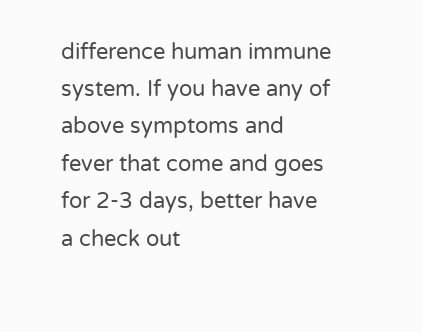difference human immune system. If you have any of above symptoms and fever that come and goes for 2-3 days, better have a check out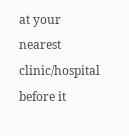at your nearest clinic/hospital before it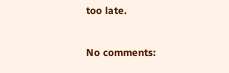too late.


No comments: